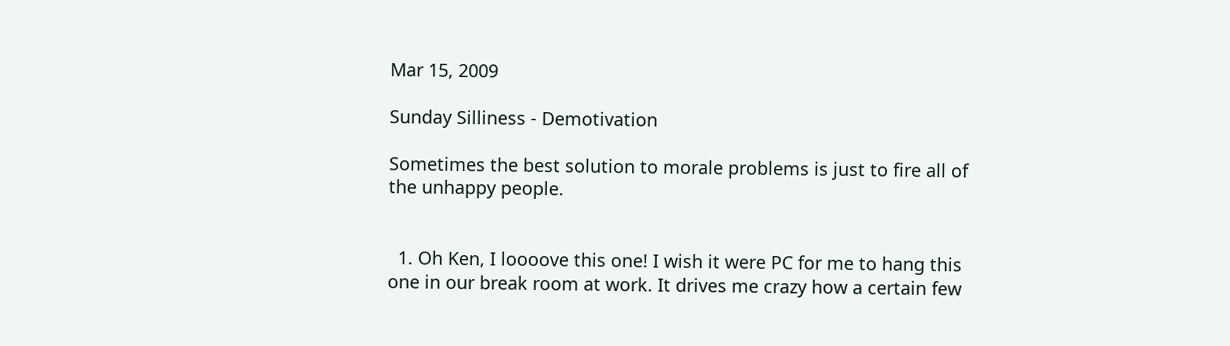Mar 15, 2009

Sunday Silliness - Demotivation

Sometimes the best solution to morale problems is just to fire all of the unhappy people.


  1. Oh Ken, I loooove this one! I wish it were PC for me to hang this one in our break room at work. It drives me crazy how a certain few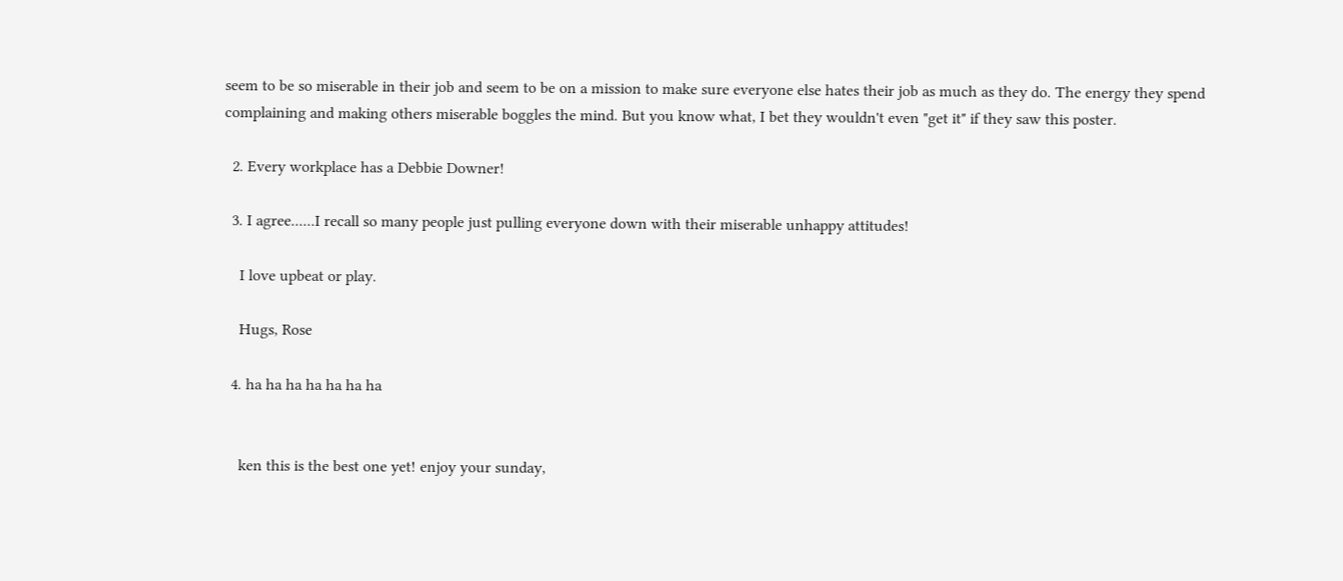seem to be so miserable in their job and seem to be on a mission to make sure everyone else hates their job as much as they do. The energy they spend complaining and making others miserable boggles the mind. But you know what, I bet they wouldn't even "get it" if they saw this poster.

  2. Every workplace has a Debbie Downer!

  3. I agree......I recall so many people just pulling everyone down with their miserable unhappy attitudes!

    I love upbeat or play.

    Hugs, Rose

  4. ha ha ha ha ha ha ha


    ken this is the best one yet! enjoy your sunday,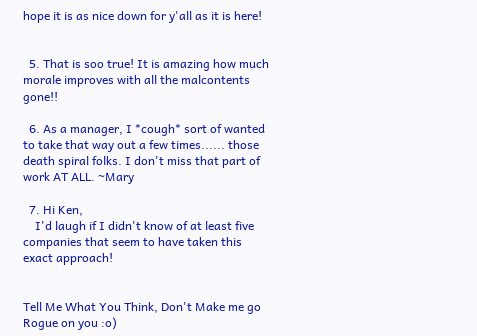hope it is as nice down for y'all as it is here!


  5. That is soo true! It is amazing how much morale improves with all the malcontents gone!!

  6. As a manager, I *cough* sort of wanted to take that way out a few times...... those death spiral folks. I don't miss that part of work AT ALL. ~Mary

  7. Hi Ken,
    I'd laugh if I didn't know of at least five companies that seem to have taken this exact approach!


Tell Me What You Think, Don't Make me go Rogue on you :o)